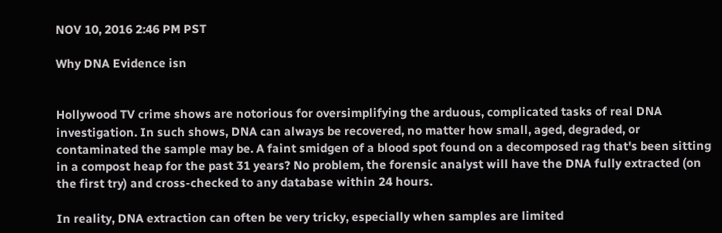NOV 10, 2016 2:46 PM PST

Why DNA Evidence isn


Hollywood TV crime shows are notorious for oversimplifying the arduous, complicated tasks of real DNA investigation. In such shows, DNA can always be recovered, no matter how small, aged, degraded, or contaminated the sample may be. A faint smidgen of a blood spot found on a decomposed rag that's been sitting in a compost heap for the past 31 years? No problem, the forensic analyst will have the DNA fully extracted (on the first try) and cross-checked to any database within 24 hours.

In reality, DNA extraction can often be very tricky, especially when samples are limited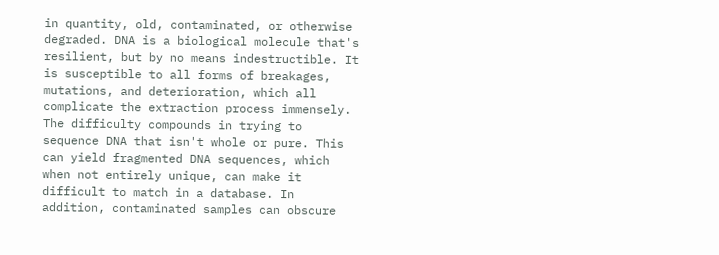in quantity, old, contaminated, or otherwise degraded. DNA is a biological molecule that's resilient, but by no means indestructible. It is susceptible to all forms of breakages, mutations, and deterioration, which all complicate the extraction process immensely. The difficulty compounds in trying to sequence DNA that isn't whole or pure. This can yield fragmented DNA sequences, which when not entirely unique, can make it difficult to match in a database. In addition, contaminated samples can obscure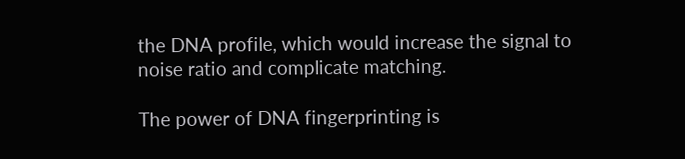the DNA profile, which would increase the signal to noise ratio and complicate matching.

The power of DNA fingerprinting is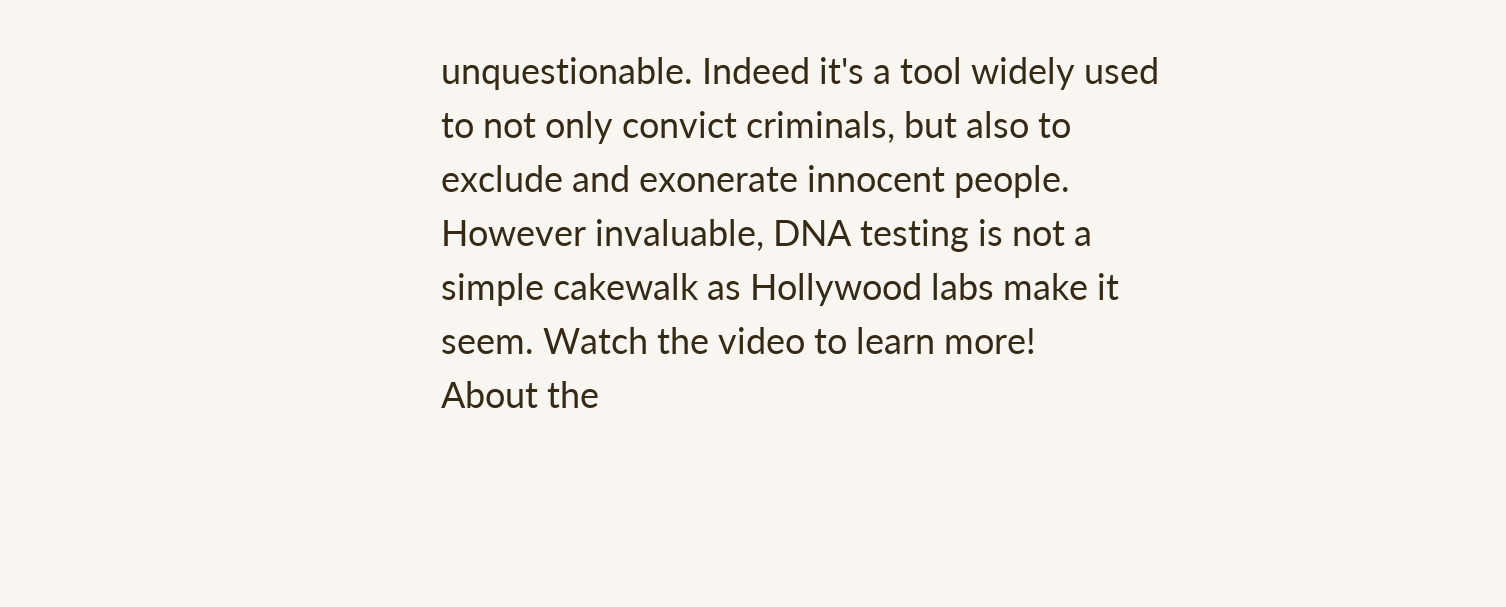unquestionable. Indeed it's a tool widely used to not only convict criminals, but also to exclude and exonerate innocent people. However invaluable, DNA testing is not a simple cakewalk as Hollywood labs make it seem. Watch the video to learn more!
About the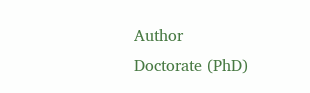Author
Doctorate (PhD)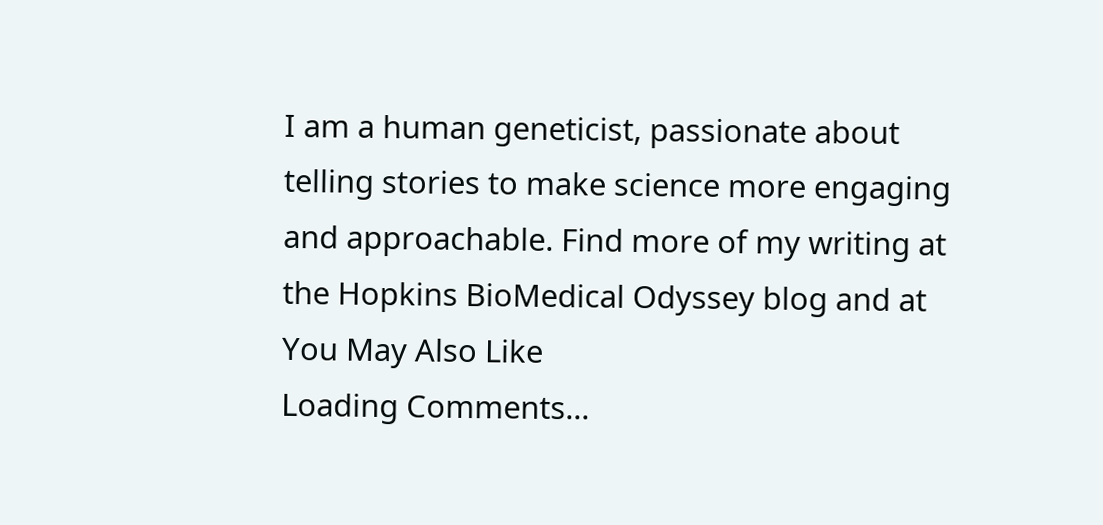I am a human geneticist, passionate about telling stories to make science more engaging and approachable. Find more of my writing at the Hopkins BioMedical Odyssey blog and at
You May Also Like
Loading Comments...